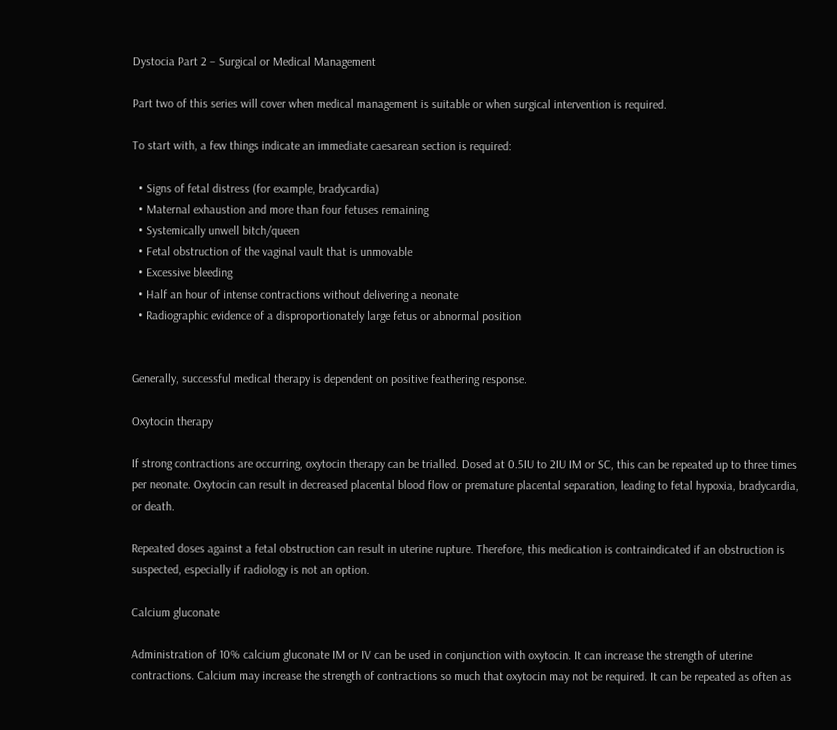Dystocia Part 2 – Surgical or Medical Management

Part two of this series will cover when medical management is suitable or when surgical intervention is required.

To start with, a few things indicate an immediate caesarean section is required:

  • Signs of fetal distress (for example, bradycardia)
  • Maternal exhaustion and more than four fetuses remaining
  • Systemically unwell bitch/queen
  • Fetal obstruction of the vaginal vault that is unmovable
  • Excessive bleeding
  • Half an hour of intense contractions without delivering a neonate
  • Radiographic evidence of a disproportionately large fetus or abnormal position


Generally, successful medical therapy is dependent on positive feathering response.

Oxytocin therapy

If strong contractions are occurring, oxytocin therapy can be trialled. Dosed at 0.5IU to 2IU IM or SC, this can be repeated up to three times per neonate. Oxytocin can result in decreased placental blood flow or premature placental separation, leading to fetal hypoxia, bradycardia, or death.

Repeated doses against a fetal obstruction can result in uterine rupture. Therefore, this medication is contraindicated if an obstruction is suspected, especially if radiology is not an option.

Calcium gluconate

Administration of 10% calcium gluconate IM or IV can be used in conjunction with oxytocin. It can increase the strength of uterine contractions. Calcium may increase the strength of contractions so much that oxytocin may not be required. It can be repeated as often as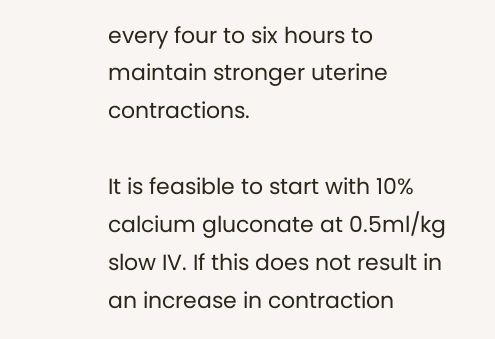every four to six hours to maintain stronger uterine contractions.

It is feasible to start with 10% calcium gluconate at 0.5ml/kg slow IV. If this does not result in an increase in contraction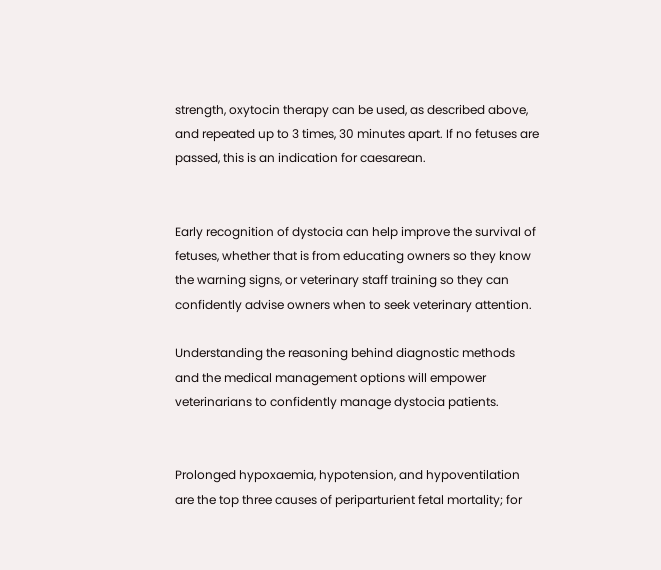strength, oxytocin therapy can be used, as described above, and repeated up to 3 times, 30 minutes apart. If no fetuses are passed, this is an indication for caesarean.


Early recognition of dystocia can help improve the survival of fetuses, whether that is from educating owners so they know the warning signs, or veterinary staff training so they can confidently advise owners when to seek veterinary attention.

Understanding the reasoning behind diagnostic methods and the medical management options will empower veterinarians to confidently manage dystocia patients.


Prolonged hypoxaemia, hypotension, and hypoventilation are the top three causes of periparturient fetal mortality; for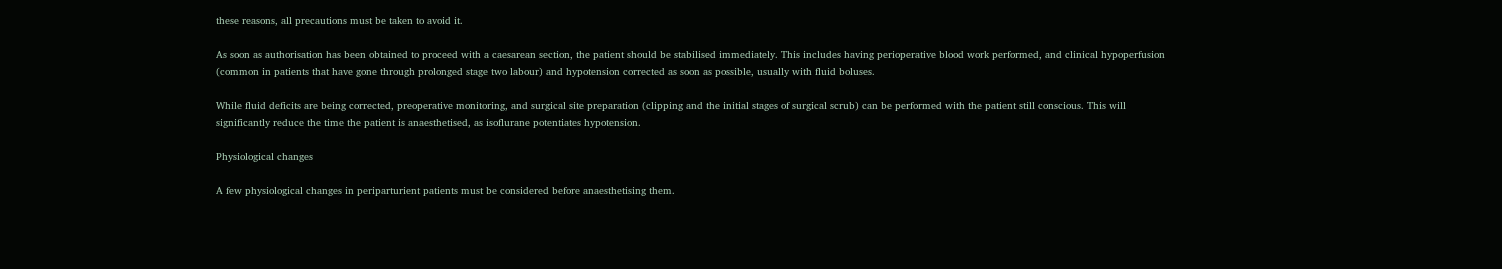these reasons, all precautions must be taken to avoid it.

As soon as authorisation has been obtained to proceed with a caesarean section, the patient should be stabilised immediately. This includes having perioperative blood work performed, and clinical hypoperfusion (common in patients that have gone through prolonged stage two labour) and hypotension corrected as soon as possible, usually with fluid boluses.

While fluid deficits are being corrected, preoperative monitoring, and surgical site preparation (clipping and the initial stages of surgical scrub) can be performed with the patient still conscious. This will significantly reduce the time the patient is anaesthetised, as isoflurane potentiates hypotension.

Physiological changes

A few physiological changes in periparturient patients must be considered before anaesthetising them.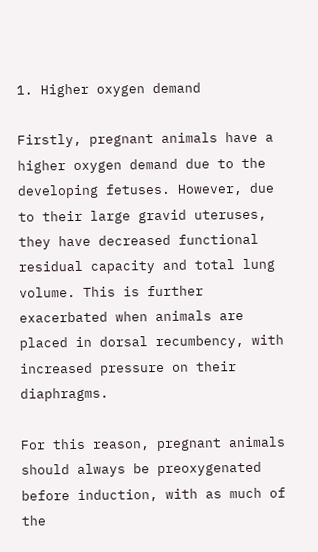1. Higher oxygen demand

Firstly, pregnant animals have a higher oxygen demand due to the developing fetuses. However, due to their large gravid uteruses, they have decreased functional residual capacity and total lung volume. This is further exacerbated when animals are placed in dorsal recumbency, with increased pressure on their diaphragms.

For this reason, pregnant animals should always be preoxygenated before induction, with as much of the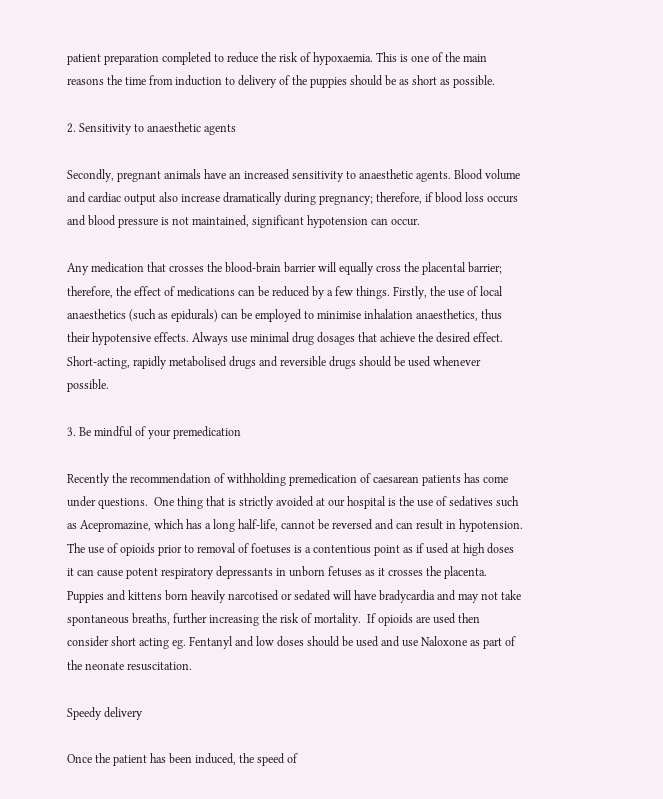patient preparation completed to reduce the risk of hypoxaemia. This is one of the main reasons the time from induction to delivery of the puppies should be as short as possible.

2. Sensitivity to anaesthetic agents

Secondly, pregnant animals have an increased sensitivity to anaesthetic agents. Blood volume and cardiac output also increase dramatically during pregnancy; therefore, if blood loss occurs and blood pressure is not maintained, significant hypotension can occur.

Any medication that crosses the blood-brain barrier will equally cross the placental barrier; therefore, the effect of medications can be reduced by a few things. Firstly, the use of local anaesthetics (such as epidurals) can be employed to minimise inhalation anaesthetics, thus their hypotensive effects. Always use minimal drug dosages that achieve the desired effect. Short-acting, rapidly metabolised drugs and reversible drugs should be used whenever possible.

3. Be mindful of your premedication

Recently the recommendation of withholding premedication of caesarean patients has come under questions.  One thing that is strictly avoided at our hospital is the use of sedatives such as Acepromazine, which has a long half-life, cannot be reversed and can result in hypotension.  The use of opioids prior to removal of foetuses is a contentious point as if used at high doses it can cause potent respiratory depressants in unborn fetuses as it crosses the placenta.  Puppies and kittens born heavily narcotised or sedated will have bradycardia and may not take spontaneous breaths, further increasing the risk of mortality.  If opioids are used then consider short acting eg. Fentanyl and low doses should be used and use Naloxone as part of the neonate resuscitation.

Speedy delivery

Once the patient has been induced, the speed of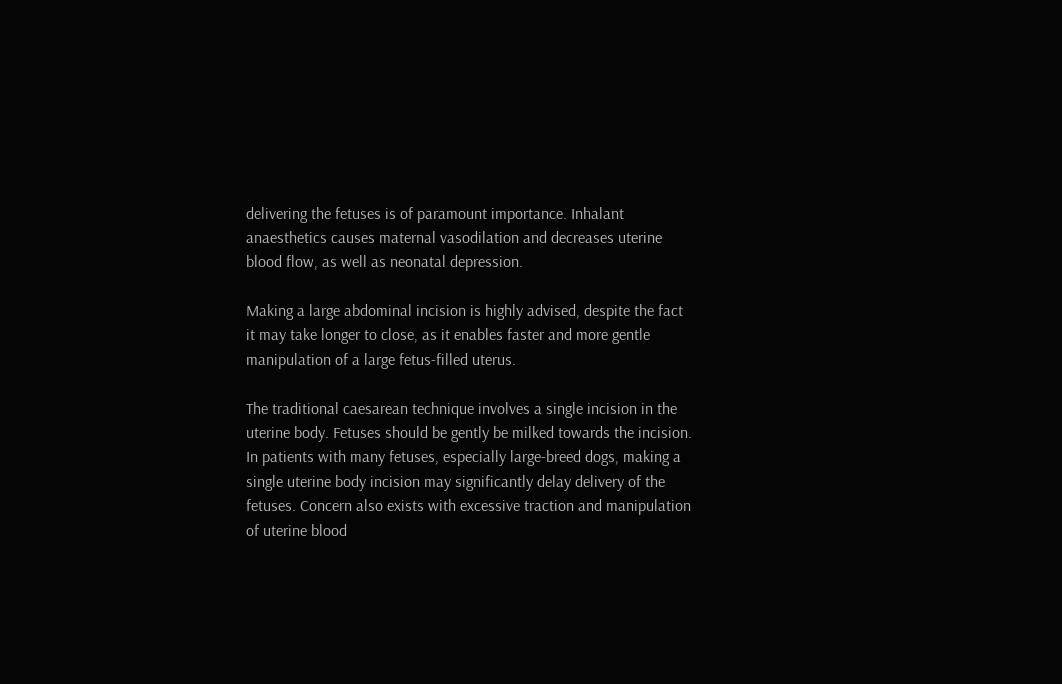delivering the fetuses is of paramount importance. Inhalant anaesthetics causes maternal vasodilation and decreases uterine blood flow, as well as neonatal depression.

Making a large abdominal incision is highly advised, despite the fact it may take longer to close, as it enables faster and more gentle manipulation of a large fetus-filled uterus.

The traditional caesarean technique involves a single incision in the uterine body. Fetuses should be gently be milked towards the incision. In patients with many fetuses, especially large-breed dogs, making a single uterine body incision may significantly delay delivery of the fetuses. Concern also exists with excessive traction and manipulation of uterine blood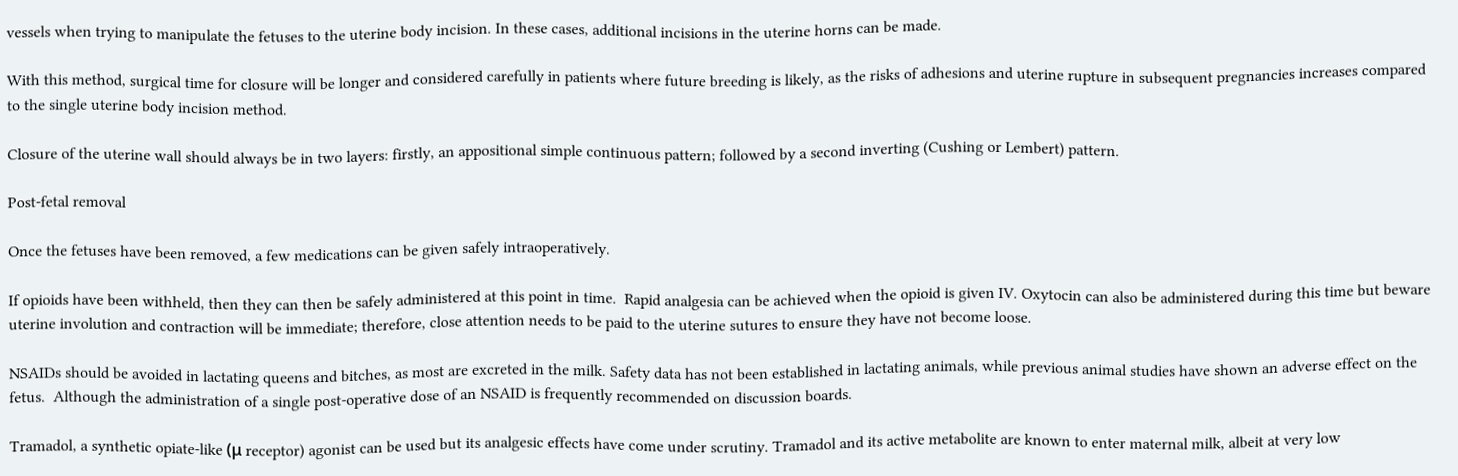vessels when trying to manipulate the fetuses to the uterine body incision. In these cases, additional incisions in the uterine horns can be made.

With this method, surgical time for closure will be longer and considered carefully in patients where future breeding is likely, as the risks of adhesions and uterine rupture in subsequent pregnancies increases compared to the single uterine body incision method.

Closure of the uterine wall should always be in two layers: firstly, an appositional simple continuous pattern; followed by a second inverting (Cushing or Lembert) pattern.

Post-fetal removal

Once the fetuses have been removed, a few medications can be given safely intraoperatively.

If opioids have been withheld, then they can then be safely administered at this point in time.  Rapid analgesia can be achieved when the opioid is given IV. Oxytocin can also be administered during this time but beware uterine involution and contraction will be immediate; therefore, close attention needs to be paid to the uterine sutures to ensure they have not become loose.

NSAIDs should be avoided in lactating queens and bitches, as most are excreted in the milk. Safety data has not been established in lactating animals, while previous animal studies have shown an adverse effect on the fetus.  Although the administration of a single post-operative dose of an NSAID is frequently recommended on discussion boards.

Tramadol, a synthetic opiate-like (μ receptor) agonist can be used but its analgesic effects have come under scrutiny. Tramadol and its active metabolite are known to enter maternal milk, albeit at very low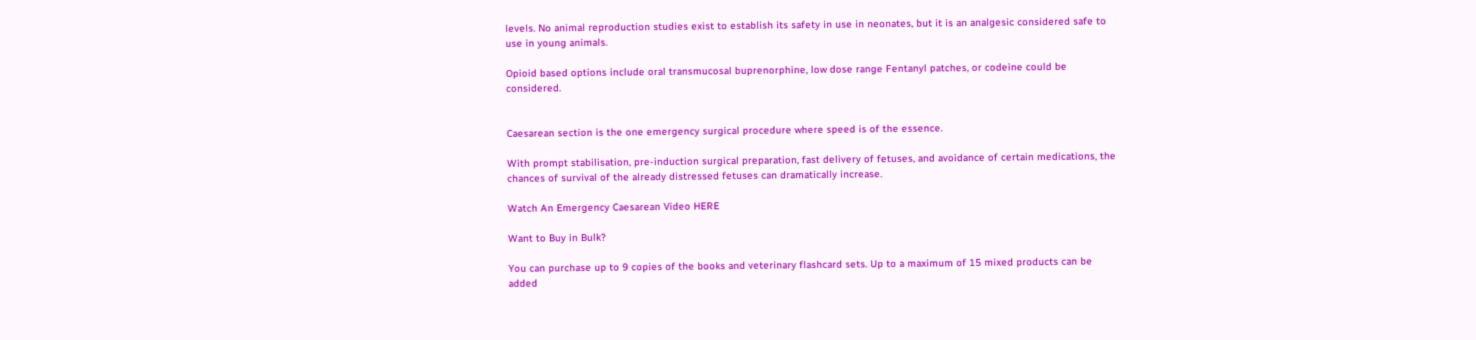levels. No animal reproduction studies exist to establish its safety in use in neonates, but it is an analgesic considered safe to use in young animals.

Opioid based options include oral transmucosal buprenorphine, low dose range Fentanyl patches, or codeine could be considered.


Caesarean section is the one emergency surgical procedure where speed is of the essence.

With prompt stabilisation, pre-induction surgical preparation, fast delivery of fetuses, and avoidance of certain medications, the chances of survival of the already distressed fetuses can dramatically increase.

Watch An Emergency Caesarean Video HERE

Want to Buy in Bulk?

You can purchase up to 9 copies of the books and veterinary flashcard sets. Up to a maximum of 15 mixed products can be added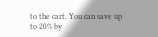to the cart. You can save up to 20% by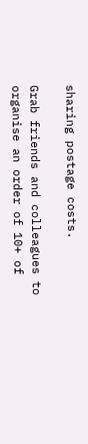sharing postage costs.

Grab friends and colleagues to organise an order of 10+ of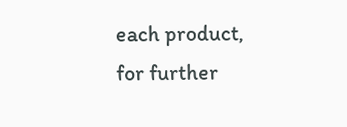each product, for further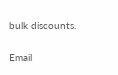bulk discounts.

Email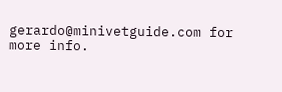gerardo@minivetguide.com for more info.